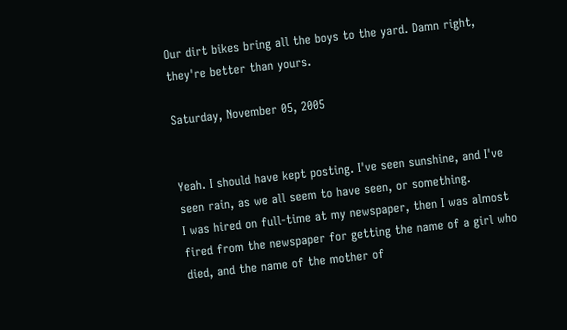Our dirt bikes bring all the boys to the yard. Damn right, they're better than yours.

Saturday, November 05, 2005


Yeah. I should have kept posting. I've seen sunshine, and I've seen rain, as we all seem to have seen, or something.
I was hired on full-time at my newspaper, then I was almost fired from the newspaper for getting the name of a girl who died, and the name of the mother of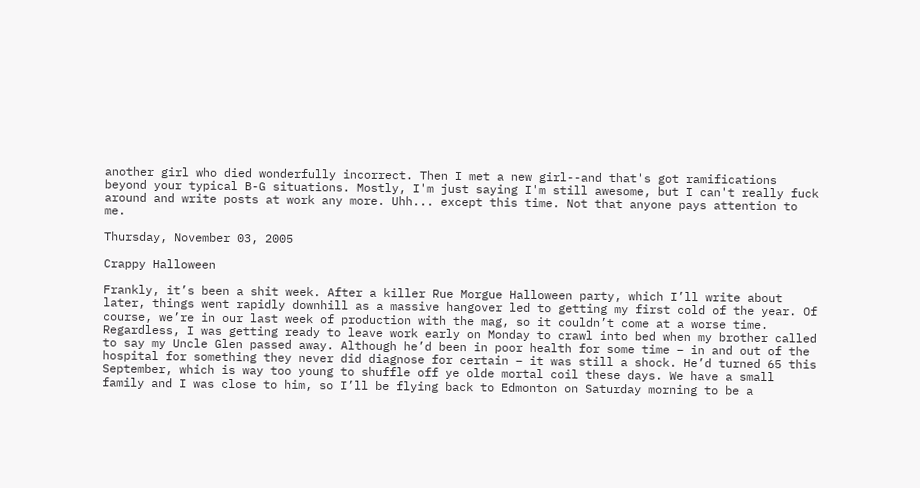another girl who died wonderfully incorrect. Then I met a new girl--and that's got ramifications beyond your typical B-G situations. Mostly, I'm just saying I'm still awesome, but I can't really fuck around and write posts at work any more. Uhh... except this time. Not that anyone pays attention to me.

Thursday, November 03, 2005

Crappy Halloween

Frankly, it’s been a shit week. After a killer Rue Morgue Halloween party, which I’ll write about later, things went rapidly downhill as a massive hangover led to getting my first cold of the year. Of course, we’re in our last week of production with the mag, so it couldn’t come at a worse time. Regardless, I was getting ready to leave work early on Monday to crawl into bed when my brother called to say my Uncle Glen passed away. Although he’d been in poor health for some time – in and out of the hospital for something they never did diagnose for certain – it was still a shock. He’d turned 65 this September, which is way too young to shuffle off ye olde mortal coil these days. We have a small family and I was close to him, so I’ll be flying back to Edmonton on Saturday morning to be a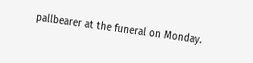pallbearer at the funeral on Monday.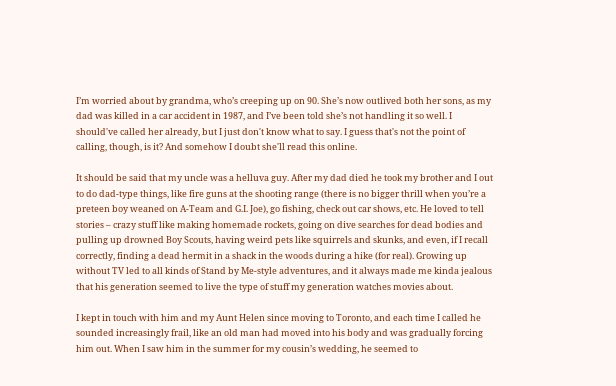I’m worried about by grandma, who’s creeping up on 90. She’s now outlived both her sons, as my dad was killed in a car accident in 1987, and I’ve been told she’s not handling it so well. I should've called her already, but I just don't know what to say. I guess that's not the point of calling, though, is it? And somehow I doubt she'll read this online.

It should be said that my uncle was a helluva guy. After my dad died he took my brother and I out to do dad-type things, like fire guns at the shooting range (there is no bigger thrill when you’re a preteen boy weaned on A-Team and G.I. Joe), go fishing, check out car shows, etc. He loved to tell stories – crazy stuff like making homemade rockets, going on dive searches for dead bodies and pulling up drowned Boy Scouts, having weird pets like squirrels and skunks, and even, if I recall correctly, finding a dead hermit in a shack in the woods during a hike (for real). Growing up without TV led to all kinds of Stand by Me-style adventures, and it always made me kinda jealous that his generation seemed to live the type of stuff my generation watches movies about.

I kept in touch with him and my Aunt Helen since moving to Toronto, and each time I called he sounded increasingly frail, like an old man had moved into his body and was gradually forcing him out. When I saw him in the summer for my cousin’s wedding, he seemed to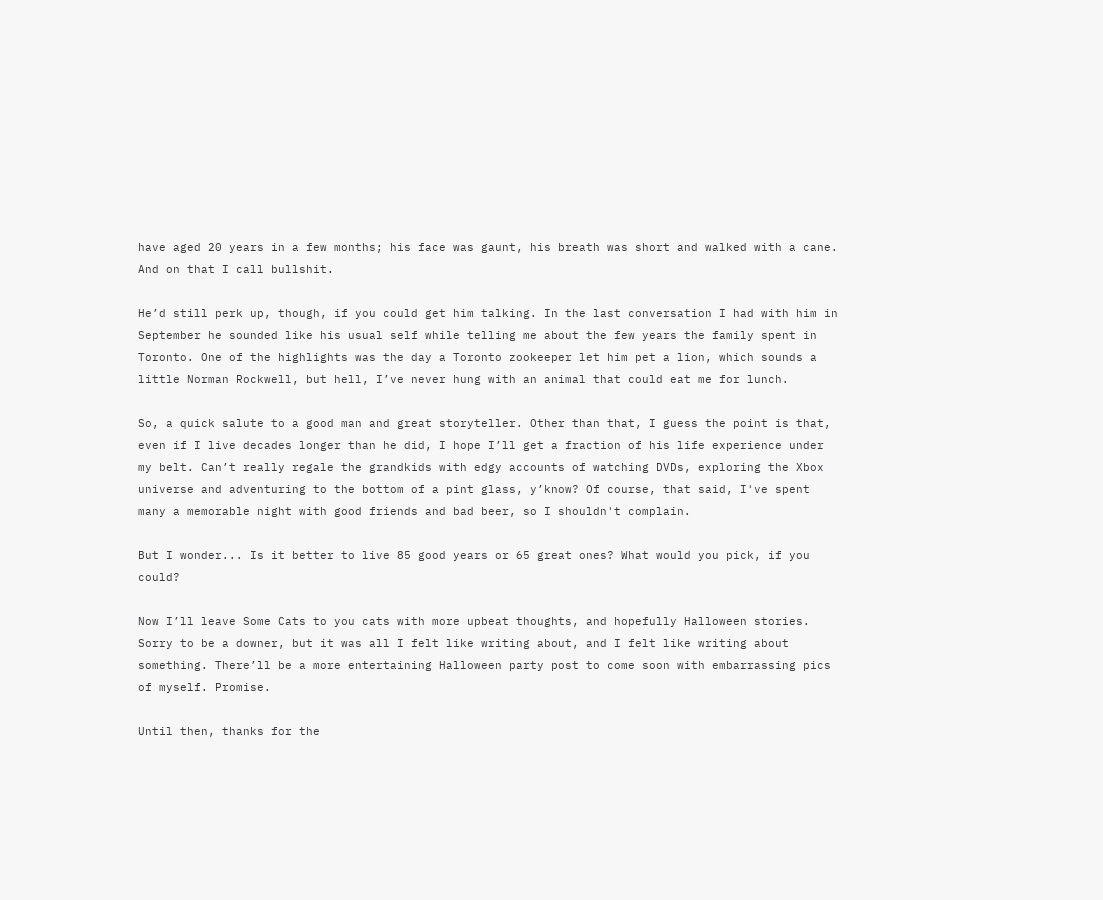have aged 20 years in a few months; his face was gaunt, his breath was short and walked with a cane. And on that I call bullshit.

He’d still perk up, though, if you could get him talking. In the last conversation I had with him in September he sounded like his usual self while telling me about the few years the family spent in Toronto. One of the highlights was the day a Toronto zookeeper let him pet a lion, which sounds a little Norman Rockwell, but hell, I’ve never hung with an animal that could eat me for lunch.

So, a quick salute to a good man and great storyteller. Other than that, I guess the point is that, even if I live decades longer than he did, I hope I’ll get a fraction of his life experience under my belt. Can’t really regale the grandkids with edgy accounts of watching DVDs, exploring the Xbox universe and adventuring to the bottom of a pint glass, y’know? Of course, that said, I've spent many a memorable night with good friends and bad beer, so I shouldn't complain.

But I wonder... Is it better to live 85 good years or 65 great ones? What would you pick, if you could?

Now I’ll leave Some Cats to you cats with more upbeat thoughts, and hopefully Halloween stories. Sorry to be a downer, but it was all I felt like writing about, and I felt like writing about something. There’ll be a more entertaining Halloween party post to come soon with embarrassing pics of myself. Promise.

Until then, thanks for the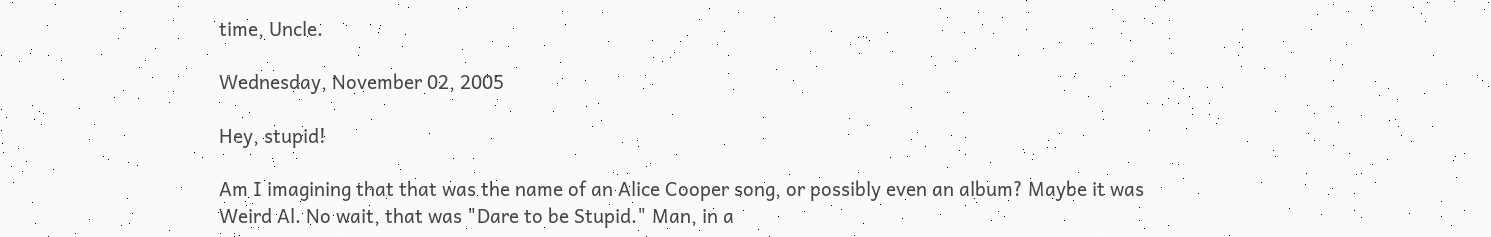time, Uncle.

Wednesday, November 02, 2005

Hey, stupid!

Am I imagining that that was the name of an Alice Cooper song, or possibly even an album? Maybe it was Weird Al. No wait, that was "Dare to be Stupid." Man, in a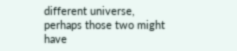different universe, perhaps those two might have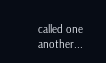called one another...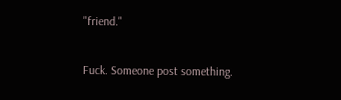"friend."

Fuck. Someone post something.